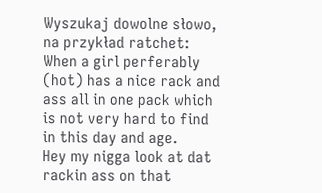Wyszukaj dowolne słowo, na przykład ratchet:
When a girl perferably (hot) has a nice rack and ass all in one pack which is not very hard to find in this day and age.
Hey my nigga look at dat rackin ass on that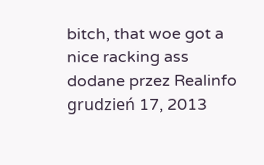bitch, that woe got a nice racking ass
dodane przez Realinfo grudzień 17, 2013